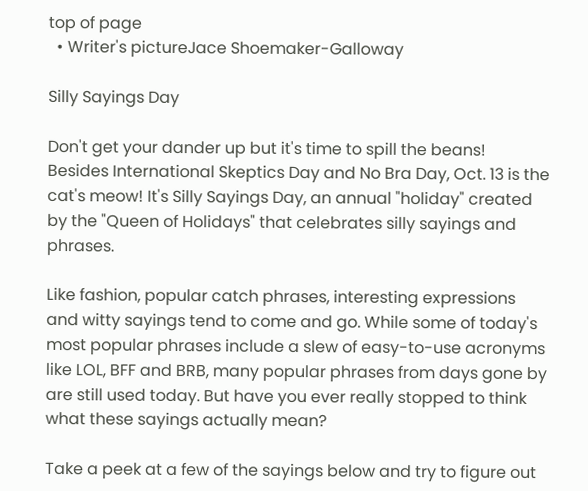top of page
  • Writer's pictureJace Shoemaker-Galloway

Silly Sayings Day

Don't get your dander up but it's time to spill the beans! Besides International Skeptics Day and No Bra Day, Oct. 13 is the cat's meow! It's Silly Sayings Day, an annual "holiday" created by the "Queen of Holidays" that celebrates silly sayings and phrases.

Like fashion, popular catch phrases, interesting expressions and witty sayings tend to come and go. While some of today's most popular phrases include a slew of easy-to-use acronyms like LOL, BFF and BRB, many popular phrases from days gone by are still used today. But have you ever really stopped to think what these sayings actually mean?

Take a peek at a few of the sayings below and try to figure out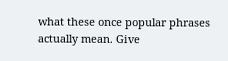what these once popular phrases actually mean. Give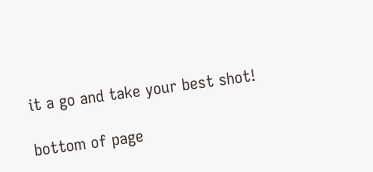it a go and take your best shot!

bottom of page